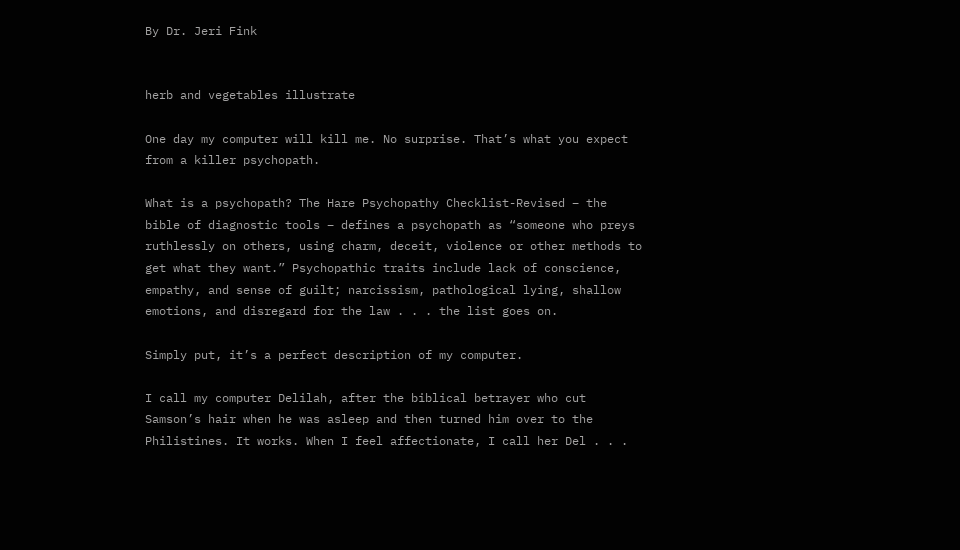By Dr. Jeri Fink


herb and vegetables illustrate

One day my computer will kill me. No surprise. That’s what you expect from a killer psychopath.

What is a psychopath? The Hare Psychopathy Checklist-Revised – the bible of diagnostic tools – defines a psychopath as “someone who preys ruthlessly on others, using charm, deceit, violence or other methods to get what they want.” Psychopathic traits include lack of conscience, empathy, and sense of guilt; narcissism, pathological lying, shallow emotions, and disregard for the law . . . the list goes on.

Simply put, it’s a perfect description of my computer.

I call my computer Delilah, after the biblical betrayer who cut Samson’s hair when he was asleep and then turned him over to the Philistines. It works. When I feel affectionate, I call her Del . . .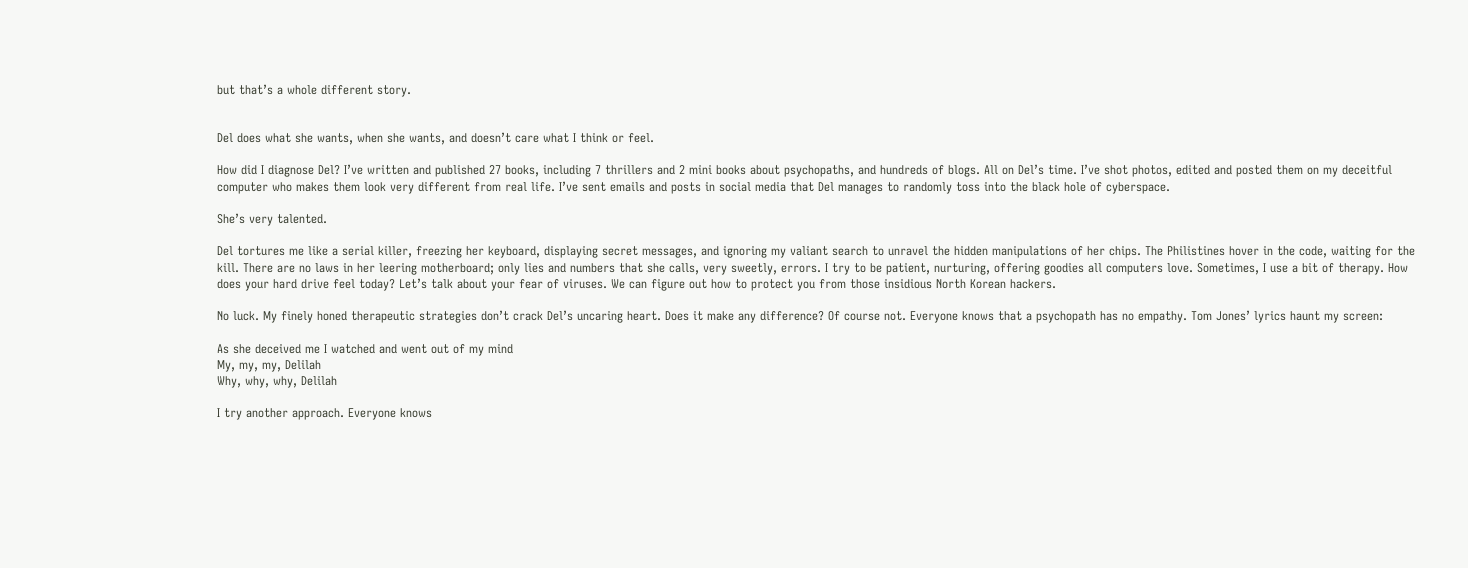but that’s a whole different story.


Del does what she wants, when she wants, and doesn’t care what I think or feel.

How did I diagnose Del? I’ve written and published 27 books, including 7 thrillers and 2 mini books about psychopaths, and hundreds of blogs. All on Del’s time. I’ve shot photos, edited and posted them on my deceitful computer who makes them look very different from real life. I’ve sent emails and posts in social media that Del manages to randomly toss into the black hole of cyberspace.

She’s very talented.

Del tortures me like a serial killer, freezing her keyboard, displaying secret messages, and ignoring my valiant search to unravel the hidden manipulations of her chips. The Philistines hover in the code, waiting for the kill. There are no laws in her leering motherboard; only lies and numbers that she calls, very sweetly, errors. I try to be patient, nurturing, offering goodies all computers love. Sometimes, I use a bit of therapy. How does your hard drive feel today? Let’s talk about your fear of viruses. We can figure out how to protect you from those insidious North Korean hackers.

No luck. My finely honed therapeutic strategies don’t crack Del’s uncaring heart. Does it make any difference? Of course not. Everyone knows that a psychopath has no empathy. Tom Jones’ lyrics haunt my screen:

As she deceived me I watched and went out of my mind
My, my, my, Delilah
Why, why, why, Delilah

I try another approach. Everyone knows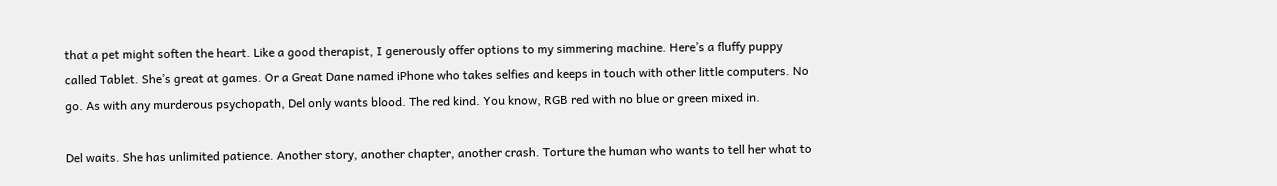that a pet might soften the heart. Like a good therapist, I generously offer options to my simmering machine. Here’s a fluffy puppy called Tablet. She’s great at games. Or a Great Dane named iPhone who takes selfies and keeps in touch with other little computers. No go. As with any murderous psychopath, Del only wants blood. The red kind. You know, RGB red with no blue or green mixed in.

Del waits. She has unlimited patience. Another story, another chapter, another crash. Torture the human who wants to tell her what to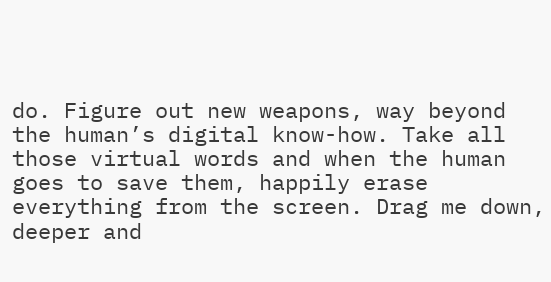do. Figure out new weapons, way beyond the human’s digital know-how. Take all those virtual words and when the human goes to save them, happily erase everything from the screen. Drag me down, deeper and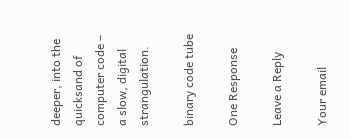deeper, into the quicksand of computer code – a slow, digital strangulation.

binary code tube

One Response

Leave a Reply

Your email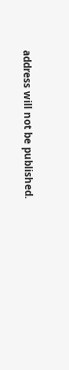address will not be published.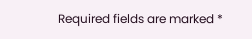Required fields are marked *